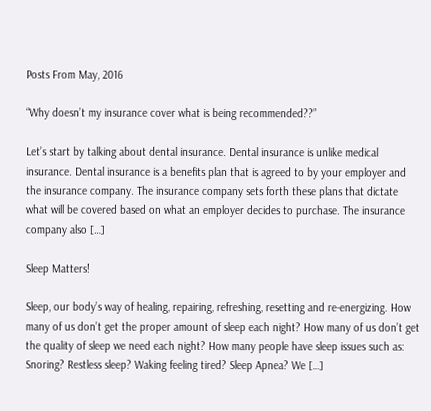Posts From May, 2016

“Why doesn’t my insurance cover what is being recommended??”

Let’s start by talking about dental insurance. Dental insurance is unlike medical insurance. Dental insurance is a benefits plan that is agreed to by your employer and the insurance company. The insurance company sets forth these plans that dictate what will be covered based on what an employer decides to purchase. The insurance company also […]

Sleep Matters!

Sleep, our body’s way of healing, repairing, refreshing, resetting and re-energizing. How many of us don’t get the proper amount of sleep each night? How many of us don’t get the quality of sleep we need each night? How many people have sleep issues such as: Snoring? Restless sleep? Waking feeling tired? Sleep Apnea? We […]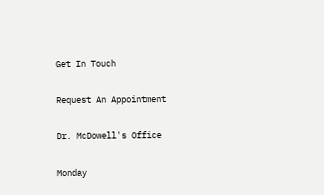Get In Touch

Request An Appointment

Dr. McDowell's Office

Monday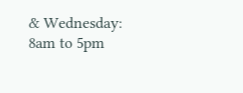& Wednesday: 8am to 5pm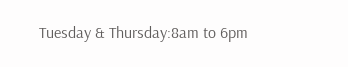Tuesday & Thursday:8am to 6pm